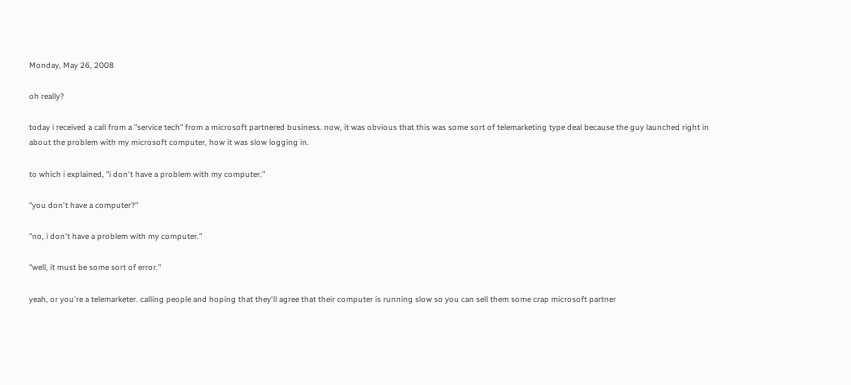Monday, May 26, 2008

oh really?

today i received a call from a "service tech" from a microsoft partnered business. now, it was obvious that this was some sort of telemarketing type deal because the guy launched right in about the problem with my microsoft computer, how it was slow logging in.

to which i explained, "i don't have a problem with my computer."

"you don't have a computer?"

"no, i don't have a problem with my computer."

"well, it must be some sort of error."

yeah, or you're a telemarketer. calling people and hoping that they'll agree that their computer is running slow so you can sell them some crap microsoft partner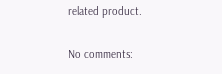related product.

No comments: